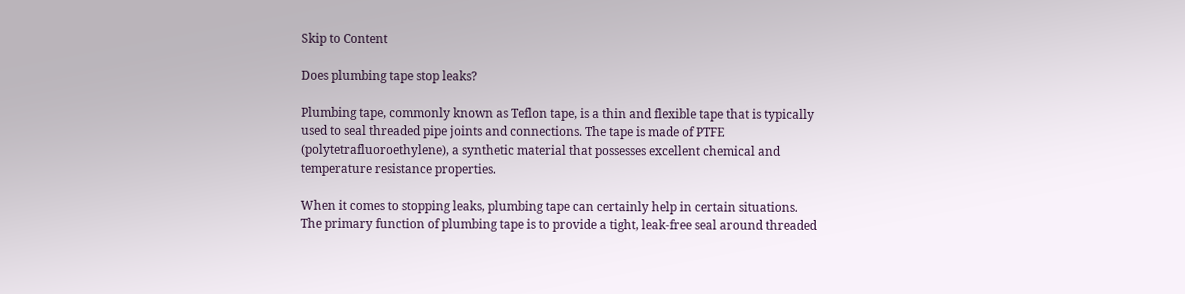Skip to Content

Does plumbing tape stop leaks?

Plumbing tape, commonly known as Teflon tape, is a thin and flexible tape that is typically used to seal threaded pipe joints and connections. The tape is made of PTFE (polytetrafluoroethylene), a synthetic material that possesses excellent chemical and temperature resistance properties.

When it comes to stopping leaks, plumbing tape can certainly help in certain situations. The primary function of plumbing tape is to provide a tight, leak-free seal around threaded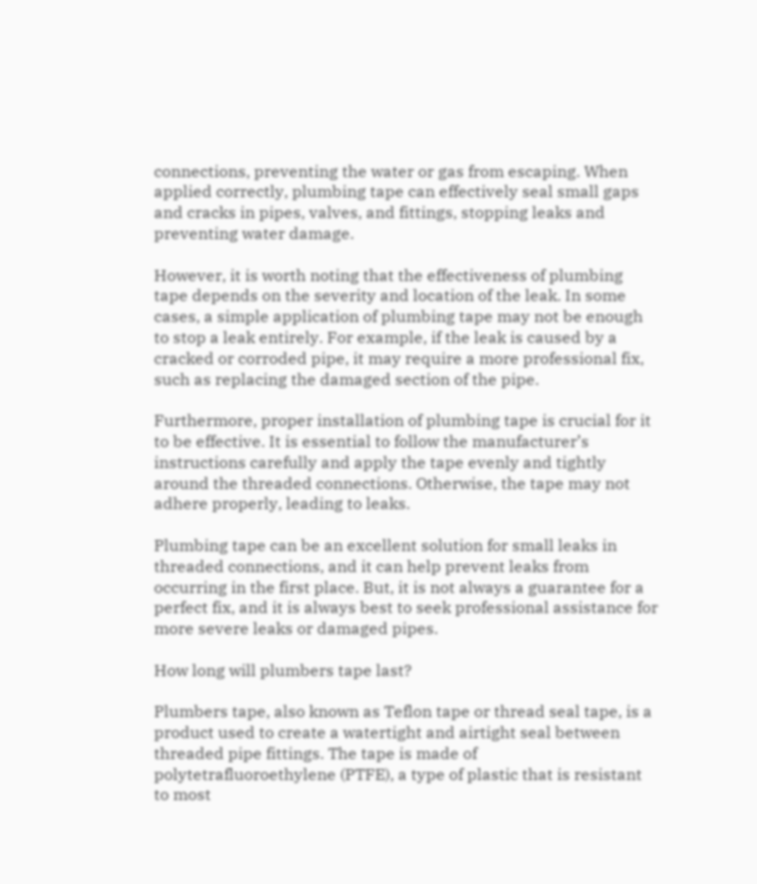connections, preventing the water or gas from escaping. When applied correctly, plumbing tape can effectively seal small gaps and cracks in pipes, valves, and fittings, stopping leaks and preventing water damage.

However, it is worth noting that the effectiveness of plumbing tape depends on the severity and location of the leak. In some cases, a simple application of plumbing tape may not be enough to stop a leak entirely. For example, if the leak is caused by a cracked or corroded pipe, it may require a more professional fix, such as replacing the damaged section of the pipe.

Furthermore, proper installation of plumbing tape is crucial for it to be effective. It is essential to follow the manufacturer’s instructions carefully and apply the tape evenly and tightly around the threaded connections. Otherwise, the tape may not adhere properly, leading to leaks.

Plumbing tape can be an excellent solution for small leaks in threaded connections, and it can help prevent leaks from occurring in the first place. But, it is not always a guarantee for a perfect fix, and it is always best to seek professional assistance for more severe leaks or damaged pipes.

How long will plumbers tape last?

Plumbers tape, also known as Teflon tape or thread seal tape, is a product used to create a watertight and airtight seal between threaded pipe fittings. The tape is made of polytetrafluoroethylene (PTFE), a type of plastic that is resistant to most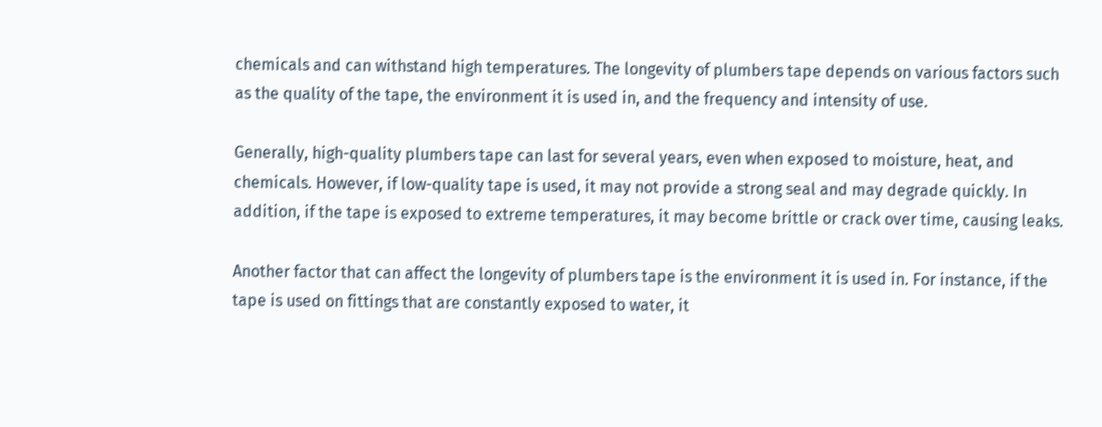chemicals and can withstand high temperatures. The longevity of plumbers tape depends on various factors such as the quality of the tape, the environment it is used in, and the frequency and intensity of use.

Generally, high-quality plumbers tape can last for several years, even when exposed to moisture, heat, and chemicals. However, if low-quality tape is used, it may not provide a strong seal and may degrade quickly. In addition, if the tape is exposed to extreme temperatures, it may become brittle or crack over time, causing leaks.

Another factor that can affect the longevity of plumbers tape is the environment it is used in. For instance, if the tape is used on fittings that are constantly exposed to water, it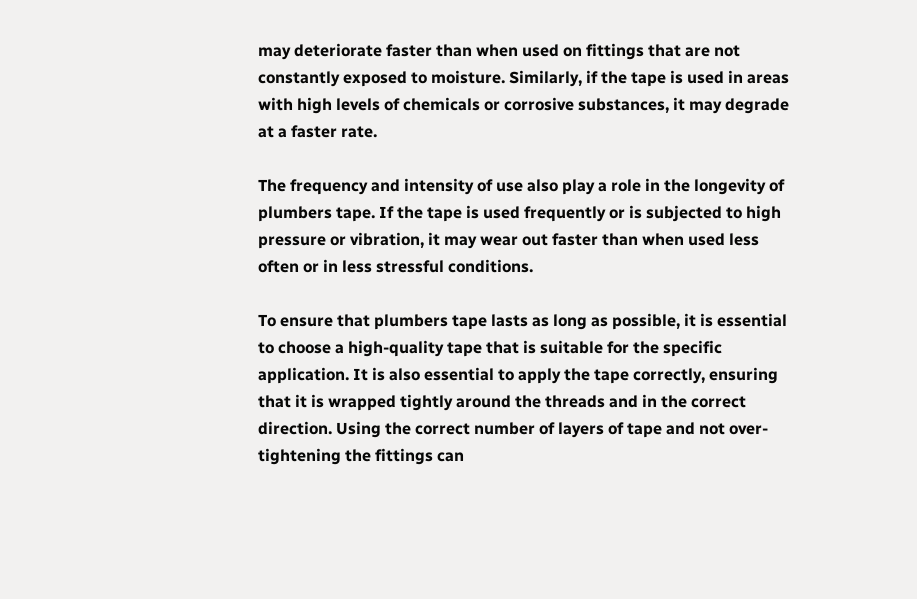may deteriorate faster than when used on fittings that are not constantly exposed to moisture. Similarly, if the tape is used in areas with high levels of chemicals or corrosive substances, it may degrade at a faster rate.

The frequency and intensity of use also play a role in the longevity of plumbers tape. If the tape is used frequently or is subjected to high pressure or vibration, it may wear out faster than when used less often or in less stressful conditions.

To ensure that plumbers tape lasts as long as possible, it is essential to choose a high-quality tape that is suitable for the specific application. It is also essential to apply the tape correctly, ensuring that it is wrapped tightly around the threads and in the correct direction. Using the correct number of layers of tape and not over-tightening the fittings can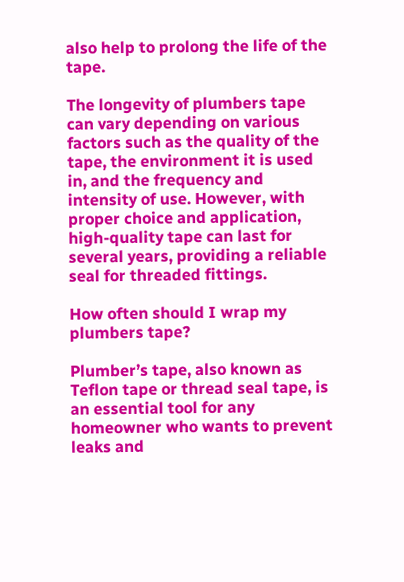also help to prolong the life of the tape.

The longevity of plumbers tape can vary depending on various factors such as the quality of the tape, the environment it is used in, and the frequency and intensity of use. However, with proper choice and application, high-quality tape can last for several years, providing a reliable seal for threaded fittings.

How often should I wrap my plumbers tape?

Plumber’s tape, also known as Teflon tape or thread seal tape, is an essential tool for any homeowner who wants to prevent leaks and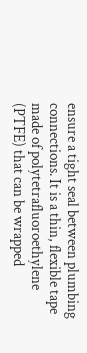ensure a tight seal between plumbing connections. It is a thin, flexible tape made of polytetrafluoroethylene (PTFE) that can be wrapped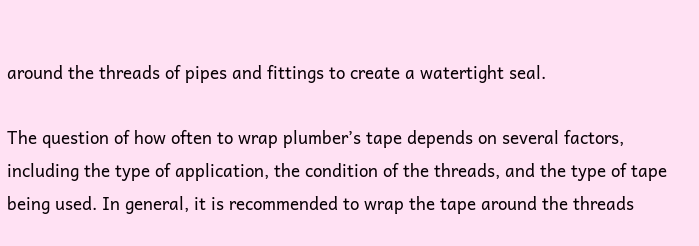around the threads of pipes and fittings to create a watertight seal.

The question of how often to wrap plumber’s tape depends on several factors, including the type of application, the condition of the threads, and the type of tape being used. In general, it is recommended to wrap the tape around the threads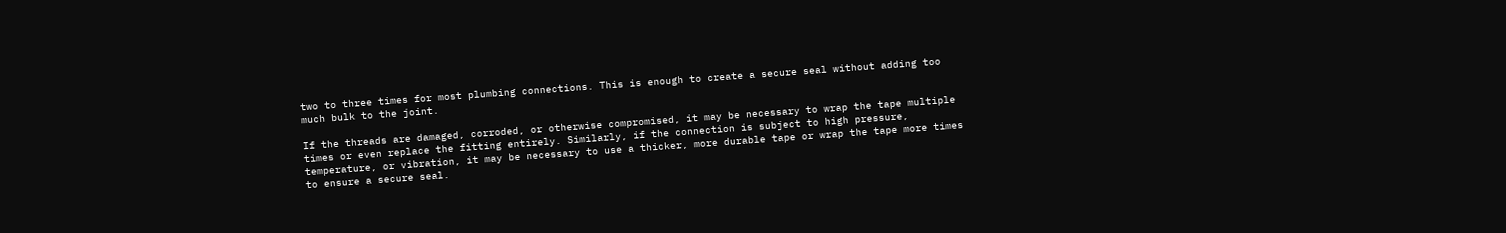two to three times for most plumbing connections. This is enough to create a secure seal without adding too much bulk to the joint.

If the threads are damaged, corroded, or otherwise compromised, it may be necessary to wrap the tape multiple times or even replace the fitting entirely. Similarly, if the connection is subject to high pressure, temperature, or vibration, it may be necessary to use a thicker, more durable tape or wrap the tape more times to ensure a secure seal.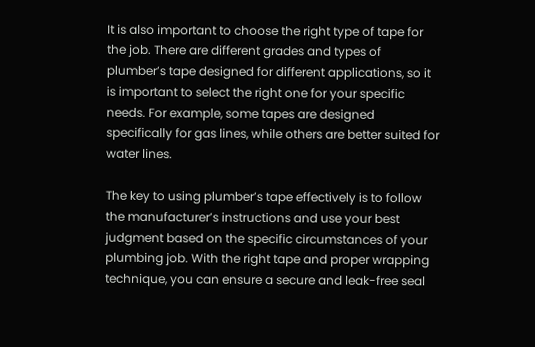It is also important to choose the right type of tape for the job. There are different grades and types of plumber’s tape designed for different applications, so it is important to select the right one for your specific needs. For example, some tapes are designed specifically for gas lines, while others are better suited for water lines.

The key to using plumber’s tape effectively is to follow the manufacturer’s instructions and use your best judgment based on the specific circumstances of your plumbing job. With the right tape and proper wrapping technique, you can ensure a secure and leak-free seal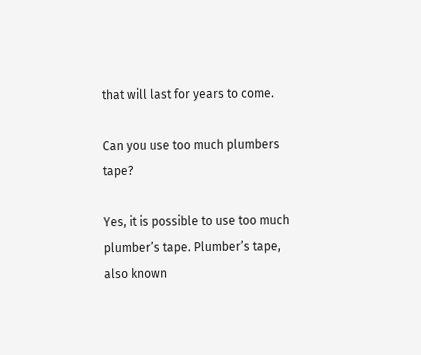that will last for years to come.

Can you use too much plumbers tape?

Yes, it is possible to use too much plumber’s tape. Plumber’s tape, also known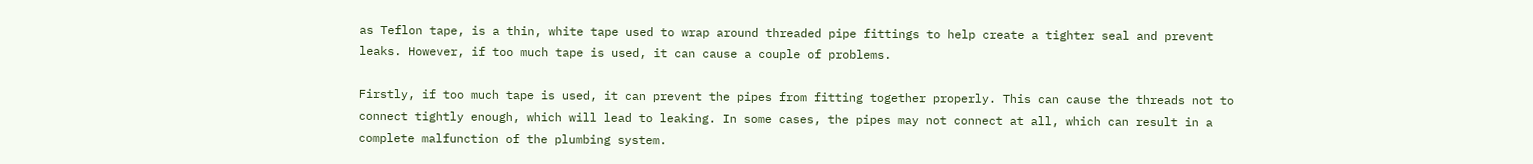as Teflon tape, is a thin, white tape used to wrap around threaded pipe fittings to help create a tighter seal and prevent leaks. However, if too much tape is used, it can cause a couple of problems.

Firstly, if too much tape is used, it can prevent the pipes from fitting together properly. This can cause the threads not to connect tightly enough, which will lead to leaking. In some cases, the pipes may not connect at all, which can result in a complete malfunction of the plumbing system.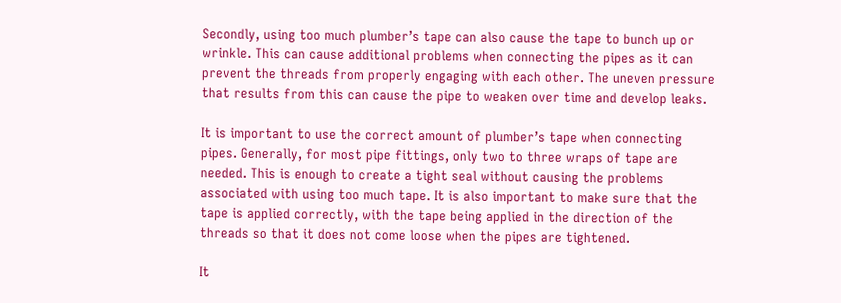Secondly, using too much plumber’s tape can also cause the tape to bunch up or wrinkle. This can cause additional problems when connecting the pipes as it can prevent the threads from properly engaging with each other. The uneven pressure that results from this can cause the pipe to weaken over time and develop leaks.

It is important to use the correct amount of plumber’s tape when connecting pipes. Generally, for most pipe fittings, only two to three wraps of tape are needed. This is enough to create a tight seal without causing the problems associated with using too much tape. It is also important to make sure that the tape is applied correctly, with the tape being applied in the direction of the threads so that it does not come loose when the pipes are tightened.

It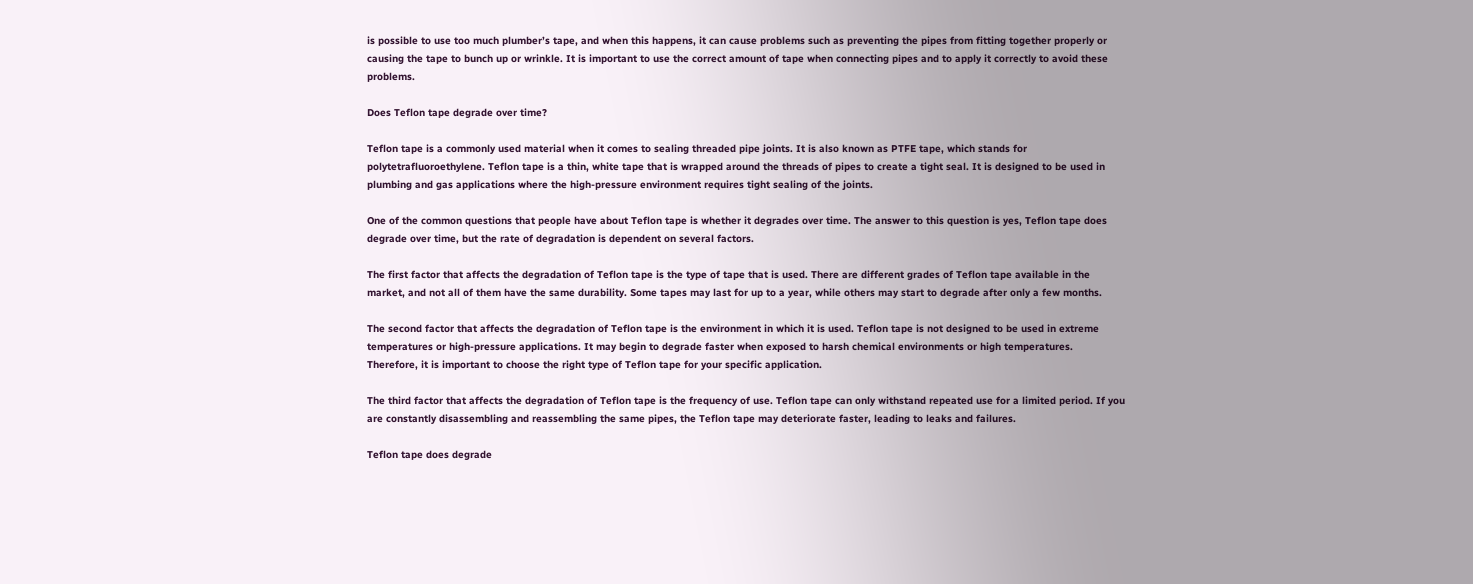is possible to use too much plumber’s tape, and when this happens, it can cause problems such as preventing the pipes from fitting together properly or causing the tape to bunch up or wrinkle. It is important to use the correct amount of tape when connecting pipes and to apply it correctly to avoid these problems.

Does Teflon tape degrade over time?

Teflon tape is a commonly used material when it comes to sealing threaded pipe joints. It is also known as PTFE tape, which stands for polytetrafluoroethylene. Teflon tape is a thin, white tape that is wrapped around the threads of pipes to create a tight seal. It is designed to be used in plumbing and gas applications where the high-pressure environment requires tight sealing of the joints.

One of the common questions that people have about Teflon tape is whether it degrades over time. The answer to this question is yes, Teflon tape does degrade over time, but the rate of degradation is dependent on several factors.

The first factor that affects the degradation of Teflon tape is the type of tape that is used. There are different grades of Teflon tape available in the market, and not all of them have the same durability. Some tapes may last for up to a year, while others may start to degrade after only a few months.

The second factor that affects the degradation of Teflon tape is the environment in which it is used. Teflon tape is not designed to be used in extreme temperatures or high-pressure applications. It may begin to degrade faster when exposed to harsh chemical environments or high temperatures. Therefore, it is important to choose the right type of Teflon tape for your specific application.

The third factor that affects the degradation of Teflon tape is the frequency of use. Teflon tape can only withstand repeated use for a limited period. If you are constantly disassembling and reassembling the same pipes, the Teflon tape may deteriorate faster, leading to leaks and failures.

Teflon tape does degrade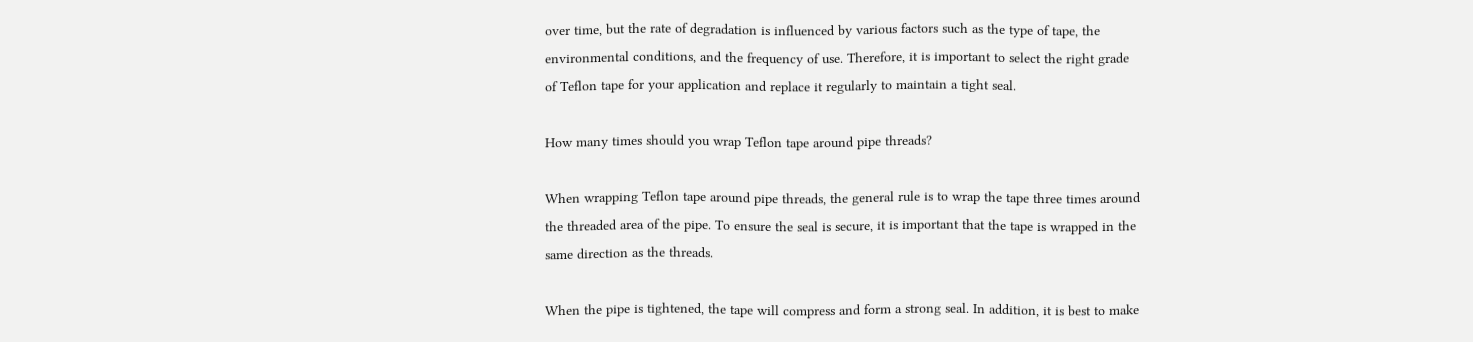over time, but the rate of degradation is influenced by various factors such as the type of tape, the environmental conditions, and the frequency of use. Therefore, it is important to select the right grade of Teflon tape for your application and replace it regularly to maintain a tight seal.

How many times should you wrap Teflon tape around pipe threads?

When wrapping Teflon tape around pipe threads, the general rule is to wrap the tape three times around the threaded area of the pipe. To ensure the seal is secure, it is important that the tape is wrapped in the same direction as the threads.

When the pipe is tightened, the tape will compress and form a strong seal. In addition, it is best to make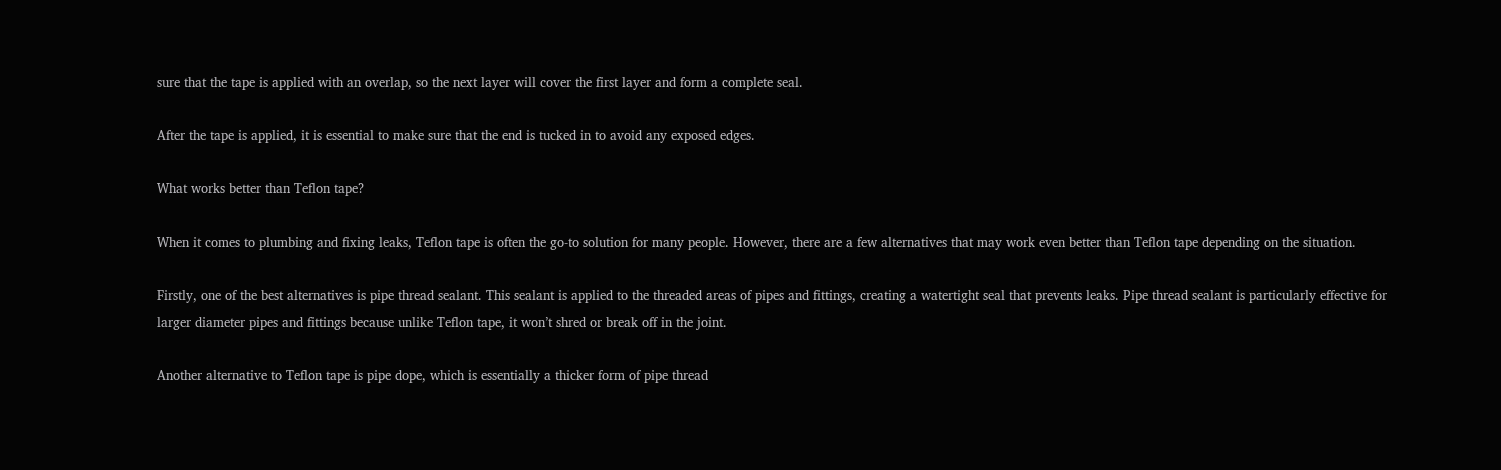sure that the tape is applied with an overlap, so the next layer will cover the first layer and form a complete seal.

After the tape is applied, it is essential to make sure that the end is tucked in to avoid any exposed edges.

What works better than Teflon tape?

When it comes to plumbing and fixing leaks, Teflon tape is often the go-to solution for many people. However, there are a few alternatives that may work even better than Teflon tape depending on the situation.

Firstly, one of the best alternatives is pipe thread sealant. This sealant is applied to the threaded areas of pipes and fittings, creating a watertight seal that prevents leaks. Pipe thread sealant is particularly effective for larger diameter pipes and fittings because unlike Teflon tape, it won’t shred or break off in the joint.

Another alternative to Teflon tape is pipe dope, which is essentially a thicker form of pipe thread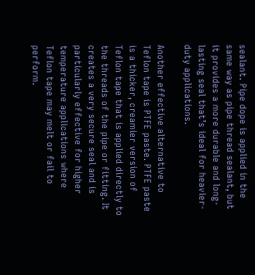sealant. Pipe dope is applied in the same way as pipe thread sealant, but it provides a more durable and long-lasting seal that’s ideal for heavier-duty applications.

Another effective alternative to Teflon tape is PTFE paste. PTFE paste is a thicker, creamier version of Teflon tape that is applied directly to the threads of the pipe or fitting. It creates a very secure seal and is particularly effective for higher temperature applications where Teflon tape may melt or fail to perform.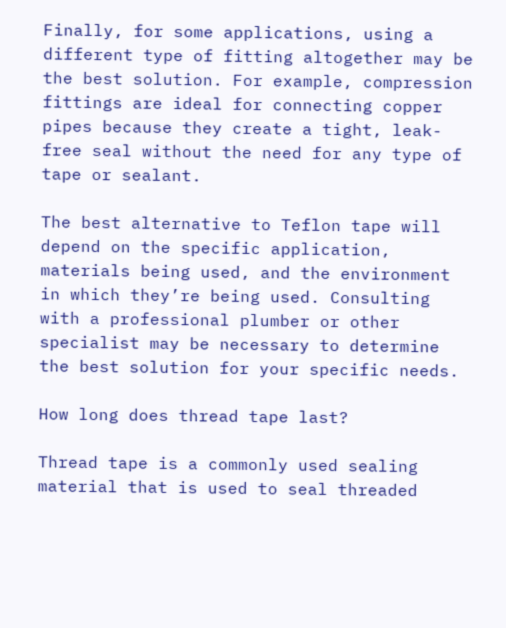Finally, for some applications, using a different type of fitting altogether may be the best solution. For example, compression fittings are ideal for connecting copper pipes because they create a tight, leak-free seal without the need for any type of tape or sealant.

The best alternative to Teflon tape will depend on the specific application, materials being used, and the environment in which they’re being used. Consulting with a professional plumber or other specialist may be necessary to determine the best solution for your specific needs.

How long does thread tape last?

Thread tape is a commonly used sealing material that is used to seal threaded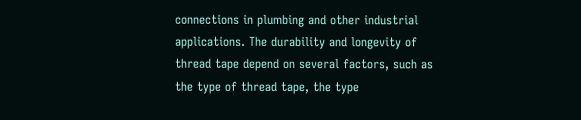connections in plumbing and other industrial applications. The durability and longevity of thread tape depend on several factors, such as the type of thread tape, the type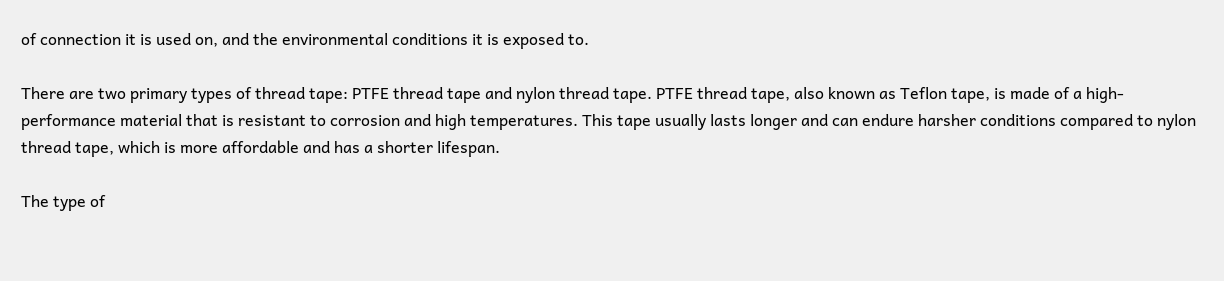of connection it is used on, and the environmental conditions it is exposed to.

There are two primary types of thread tape: PTFE thread tape and nylon thread tape. PTFE thread tape, also known as Teflon tape, is made of a high-performance material that is resistant to corrosion and high temperatures. This tape usually lasts longer and can endure harsher conditions compared to nylon thread tape, which is more affordable and has a shorter lifespan.

The type of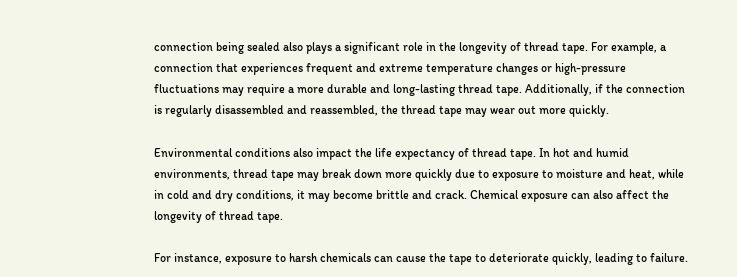connection being sealed also plays a significant role in the longevity of thread tape. For example, a connection that experiences frequent and extreme temperature changes or high-pressure fluctuations may require a more durable and long-lasting thread tape. Additionally, if the connection is regularly disassembled and reassembled, the thread tape may wear out more quickly.

Environmental conditions also impact the life expectancy of thread tape. In hot and humid environments, thread tape may break down more quickly due to exposure to moisture and heat, while in cold and dry conditions, it may become brittle and crack. Chemical exposure can also affect the longevity of thread tape.

For instance, exposure to harsh chemicals can cause the tape to deteriorate quickly, leading to failure.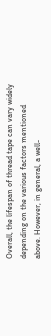Overall, the lifespan of thread tape can vary widely depending on the various factors mentioned above. However, in general, a well-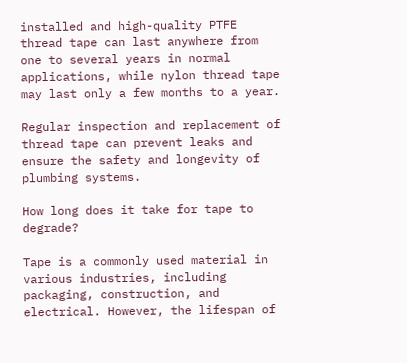installed and high-quality PTFE thread tape can last anywhere from one to several years in normal applications, while nylon thread tape may last only a few months to a year.

Regular inspection and replacement of thread tape can prevent leaks and ensure the safety and longevity of plumbing systems.

How long does it take for tape to degrade?

Tape is a commonly used material in various industries, including packaging, construction, and electrical. However, the lifespan of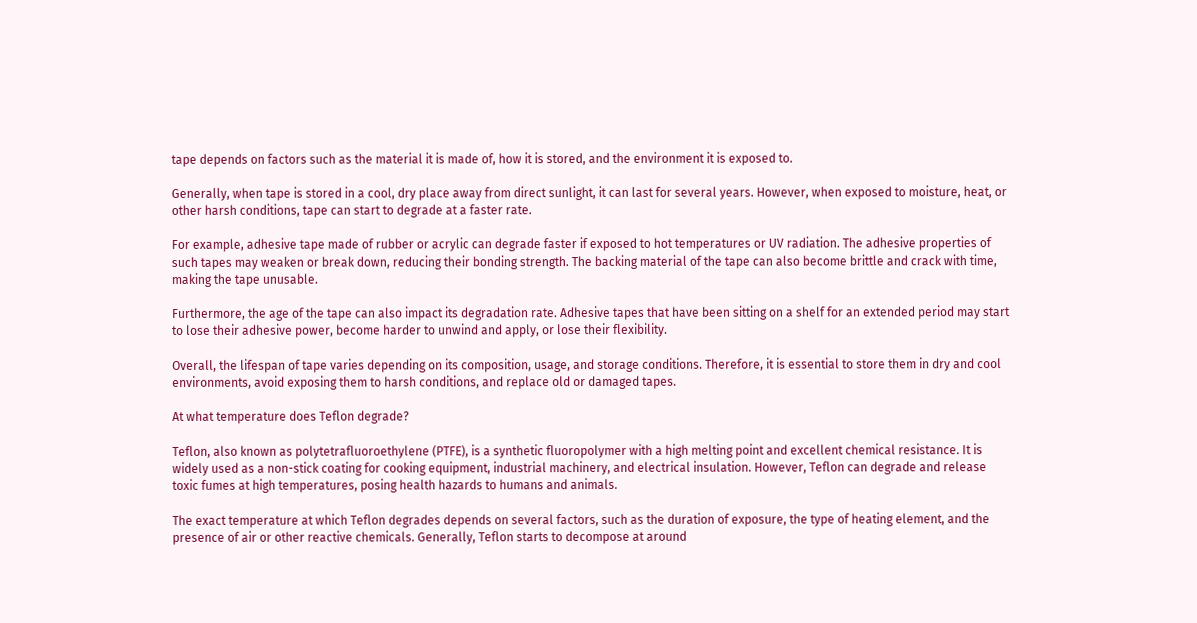tape depends on factors such as the material it is made of, how it is stored, and the environment it is exposed to.

Generally, when tape is stored in a cool, dry place away from direct sunlight, it can last for several years. However, when exposed to moisture, heat, or other harsh conditions, tape can start to degrade at a faster rate.

For example, adhesive tape made of rubber or acrylic can degrade faster if exposed to hot temperatures or UV radiation. The adhesive properties of such tapes may weaken or break down, reducing their bonding strength. The backing material of the tape can also become brittle and crack with time, making the tape unusable.

Furthermore, the age of the tape can also impact its degradation rate. Adhesive tapes that have been sitting on a shelf for an extended period may start to lose their adhesive power, become harder to unwind and apply, or lose their flexibility.

Overall, the lifespan of tape varies depending on its composition, usage, and storage conditions. Therefore, it is essential to store them in dry and cool environments, avoid exposing them to harsh conditions, and replace old or damaged tapes.

At what temperature does Teflon degrade?

Teflon, also known as polytetrafluoroethylene (PTFE), is a synthetic fluoropolymer with a high melting point and excellent chemical resistance. It is widely used as a non-stick coating for cooking equipment, industrial machinery, and electrical insulation. However, Teflon can degrade and release toxic fumes at high temperatures, posing health hazards to humans and animals.

The exact temperature at which Teflon degrades depends on several factors, such as the duration of exposure, the type of heating element, and the presence of air or other reactive chemicals. Generally, Teflon starts to decompose at around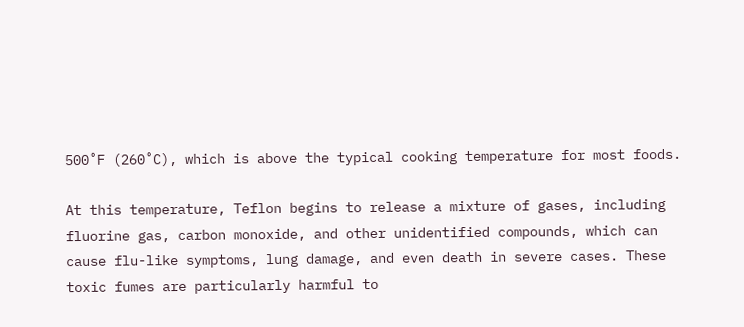500˚F (260˚C), which is above the typical cooking temperature for most foods.

At this temperature, Teflon begins to release a mixture of gases, including fluorine gas, carbon monoxide, and other unidentified compounds, which can cause flu-like symptoms, lung damage, and even death in severe cases. These toxic fumes are particularly harmful to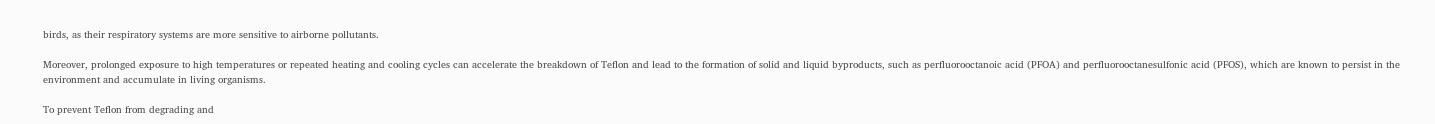birds, as their respiratory systems are more sensitive to airborne pollutants.

Moreover, prolonged exposure to high temperatures or repeated heating and cooling cycles can accelerate the breakdown of Teflon and lead to the formation of solid and liquid byproducts, such as perfluorooctanoic acid (PFOA) and perfluorooctanesulfonic acid (PFOS), which are known to persist in the environment and accumulate in living organisms.

To prevent Teflon from degrading and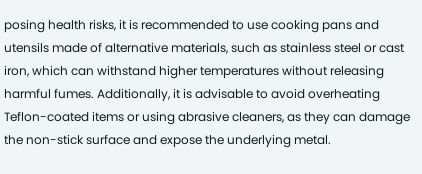posing health risks, it is recommended to use cooking pans and utensils made of alternative materials, such as stainless steel or cast iron, which can withstand higher temperatures without releasing harmful fumes. Additionally, it is advisable to avoid overheating Teflon-coated items or using abrasive cleaners, as they can damage the non-stick surface and expose the underlying metal.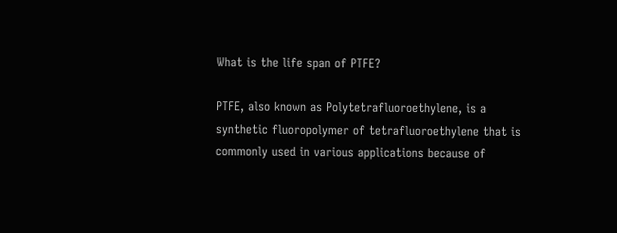What is the life span of PTFE?

PTFE, also known as Polytetrafluoroethylene, is a synthetic fluoropolymer of tetrafluoroethylene that is commonly used in various applications because of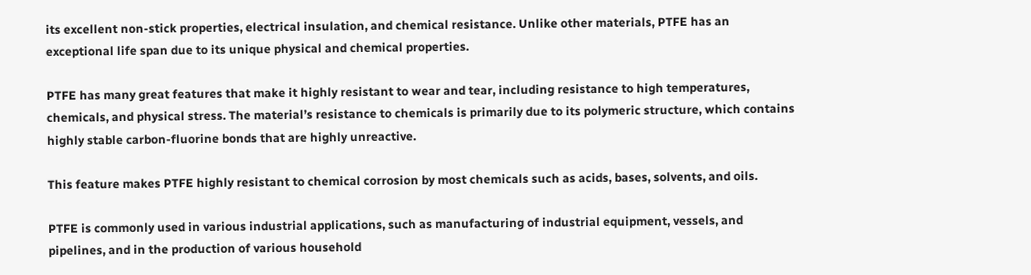its excellent non-stick properties, electrical insulation, and chemical resistance. Unlike other materials, PTFE has an exceptional life span due to its unique physical and chemical properties.

PTFE has many great features that make it highly resistant to wear and tear, including resistance to high temperatures, chemicals, and physical stress. The material’s resistance to chemicals is primarily due to its polymeric structure, which contains highly stable carbon-fluorine bonds that are highly unreactive.

This feature makes PTFE highly resistant to chemical corrosion by most chemicals such as acids, bases, solvents, and oils.

PTFE is commonly used in various industrial applications, such as manufacturing of industrial equipment, vessels, and pipelines, and in the production of various household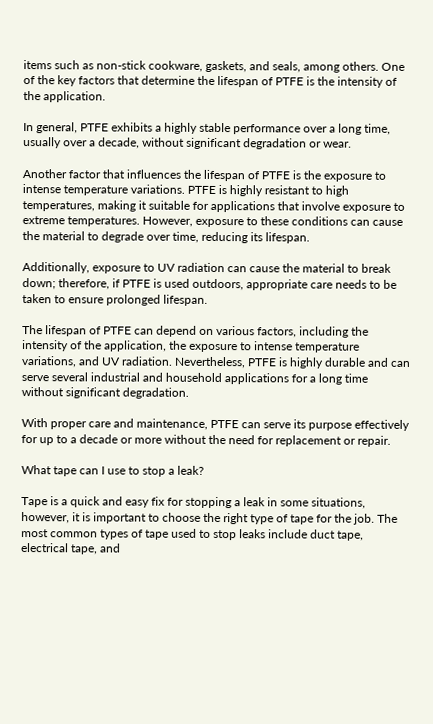items such as non-stick cookware, gaskets, and seals, among others. One of the key factors that determine the lifespan of PTFE is the intensity of the application.

In general, PTFE exhibits a highly stable performance over a long time, usually over a decade, without significant degradation or wear.

Another factor that influences the lifespan of PTFE is the exposure to intense temperature variations. PTFE is highly resistant to high temperatures, making it suitable for applications that involve exposure to extreme temperatures. However, exposure to these conditions can cause the material to degrade over time, reducing its lifespan.

Additionally, exposure to UV radiation can cause the material to break down; therefore, if PTFE is used outdoors, appropriate care needs to be taken to ensure prolonged lifespan.

The lifespan of PTFE can depend on various factors, including the intensity of the application, the exposure to intense temperature variations, and UV radiation. Nevertheless, PTFE is highly durable and can serve several industrial and household applications for a long time without significant degradation.

With proper care and maintenance, PTFE can serve its purpose effectively for up to a decade or more without the need for replacement or repair.

What tape can I use to stop a leak?

Tape is a quick and easy fix for stopping a leak in some situations, however, it is important to choose the right type of tape for the job. The most common types of tape used to stop leaks include duct tape, electrical tape, and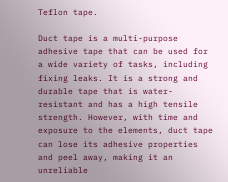Teflon tape.

Duct tape is a multi-purpose adhesive tape that can be used for a wide variety of tasks, including fixing leaks. It is a strong and durable tape that is water-resistant and has a high tensile strength. However, with time and exposure to the elements, duct tape can lose its adhesive properties and peel away, making it an unreliable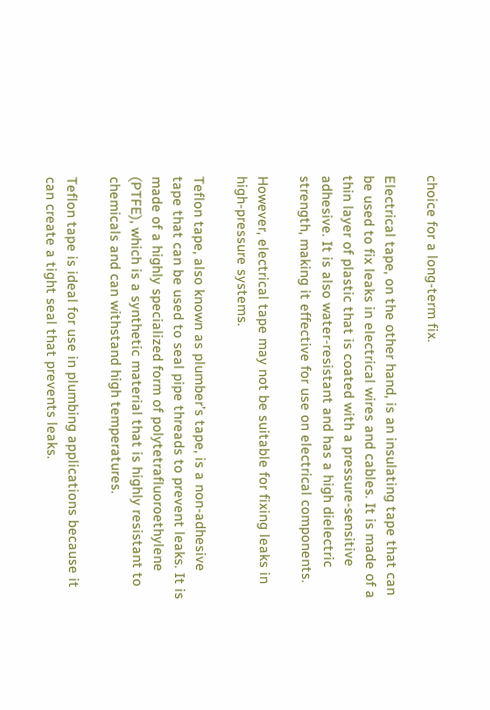choice for a long-term fix.

Electrical tape, on the other hand, is an insulating tape that can be used to fix leaks in electrical wires and cables. It is made of a thin layer of plastic that is coated with a pressure-sensitive adhesive. It is also water-resistant and has a high dielectric strength, making it effective for use on electrical components.

However, electrical tape may not be suitable for fixing leaks in high-pressure systems.

Teflon tape, also known as plumber’s tape, is a non-adhesive tape that can be used to seal pipe threads to prevent leaks. It is made of a highly specialized form of polytetrafluoroethylene (PTFE), which is a synthetic material that is highly resistant to chemicals and can withstand high temperatures.

Teflon tape is ideal for use in plumbing applications because it can create a tight seal that prevents leaks.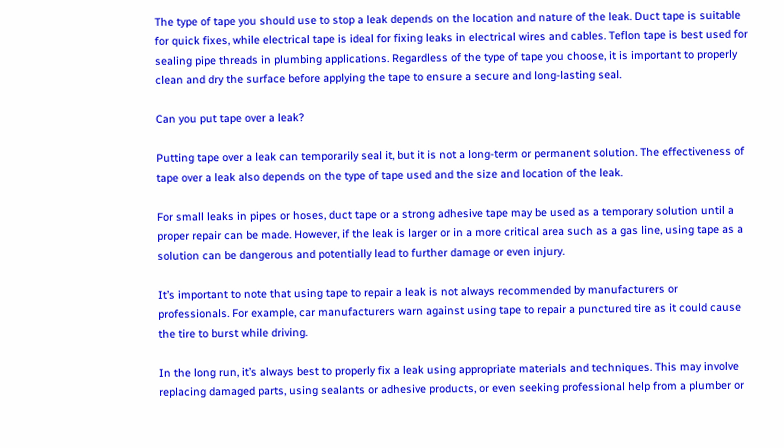The type of tape you should use to stop a leak depends on the location and nature of the leak. Duct tape is suitable for quick fixes, while electrical tape is ideal for fixing leaks in electrical wires and cables. Teflon tape is best used for sealing pipe threads in plumbing applications. Regardless of the type of tape you choose, it is important to properly clean and dry the surface before applying the tape to ensure a secure and long-lasting seal.

Can you put tape over a leak?

Putting tape over a leak can temporarily seal it, but it is not a long-term or permanent solution. The effectiveness of tape over a leak also depends on the type of tape used and the size and location of the leak.

For small leaks in pipes or hoses, duct tape or a strong adhesive tape may be used as a temporary solution until a proper repair can be made. However, if the leak is larger or in a more critical area such as a gas line, using tape as a solution can be dangerous and potentially lead to further damage or even injury.

It’s important to note that using tape to repair a leak is not always recommended by manufacturers or professionals. For example, car manufacturers warn against using tape to repair a punctured tire as it could cause the tire to burst while driving.

In the long run, it’s always best to properly fix a leak using appropriate materials and techniques. This may involve replacing damaged parts, using sealants or adhesive products, or even seeking professional help from a plumber or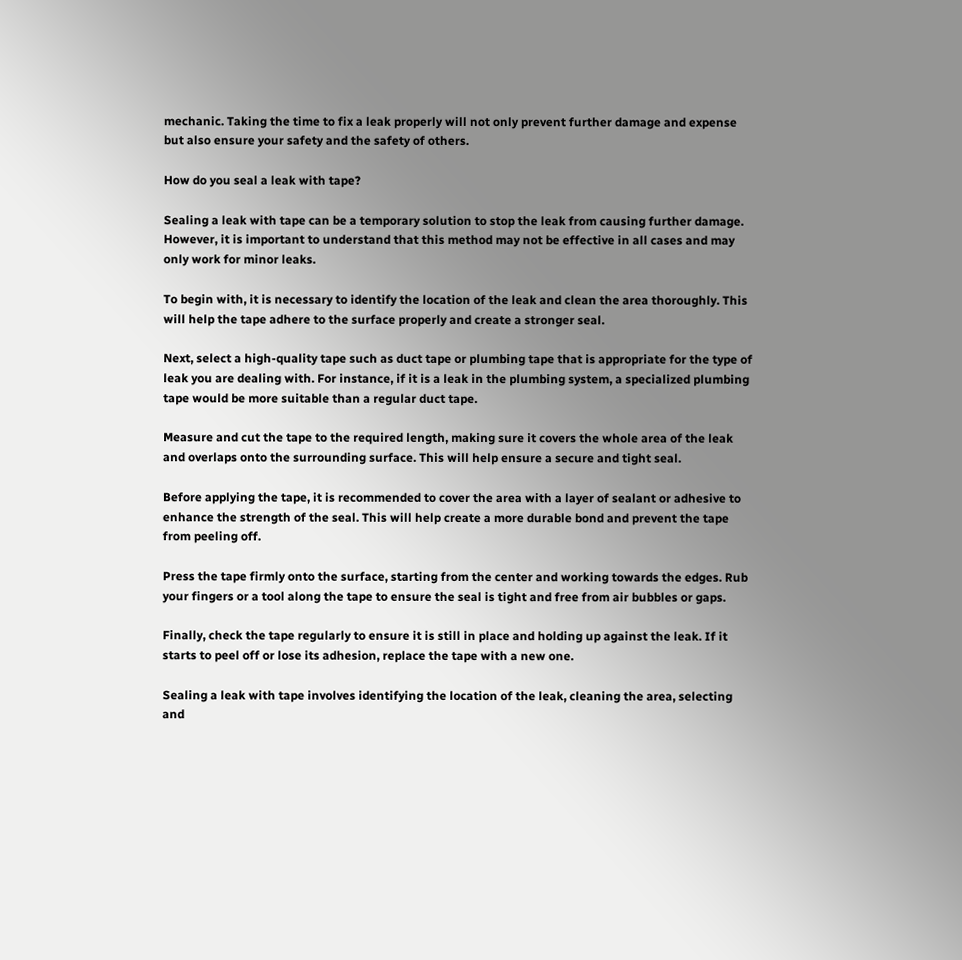mechanic. Taking the time to fix a leak properly will not only prevent further damage and expense but also ensure your safety and the safety of others.

How do you seal a leak with tape?

Sealing a leak with tape can be a temporary solution to stop the leak from causing further damage. However, it is important to understand that this method may not be effective in all cases and may only work for minor leaks.

To begin with, it is necessary to identify the location of the leak and clean the area thoroughly. This will help the tape adhere to the surface properly and create a stronger seal.

Next, select a high-quality tape such as duct tape or plumbing tape that is appropriate for the type of leak you are dealing with. For instance, if it is a leak in the plumbing system, a specialized plumbing tape would be more suitable than a regular duct tape.

Measure and cut the tape to the required length, making sure it covers the whole area of the leak and overlaps onto the surrounding surface. This will help ensure a secure and tight seal.

Before applying the tape, it is recommended to cover the area with a layer of sealant or adhesive to enhance the strength of the seal. This will help create a more durable bond and prevent the tape from peeling off.

Press the tape firmly onto the surface, starting from the center and working towards the edges. Rub your fingers or a tool along the tape to ensure the seal is tight and free from air bubbles or gaps.

Finally, check the tape regularly to ensure it is still in place and holding up against the leak. If it starts to peel off or lose its adhesion, replace the tape with a new one.

Sealing a leak with tape involves identifying the location of the leak, cleaning the area, selecting and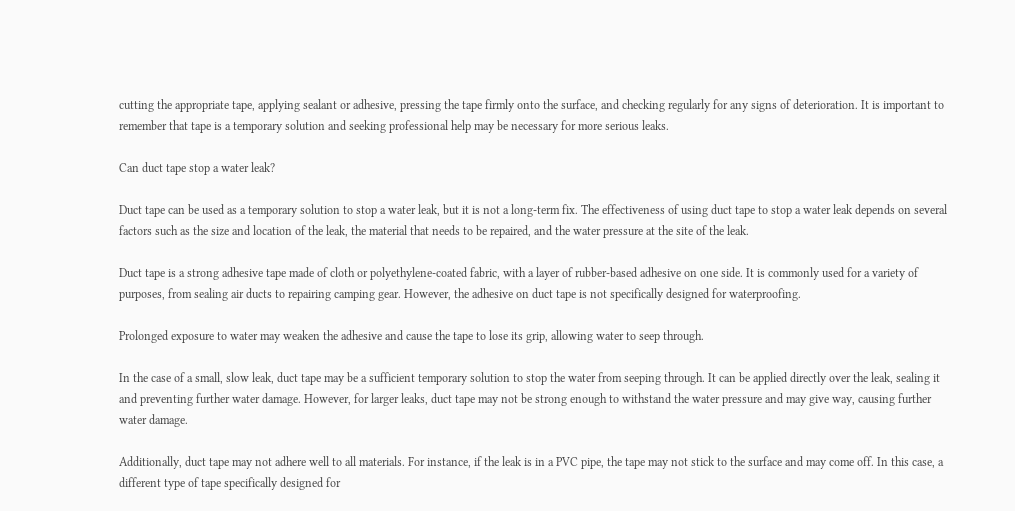cutting the appropriate tape, applying sealant or adhesive, pressing the tape firmly onto the surface, and checking regularly for any signs of deterioration. It is important to remember that tape is a temporary solution and seeking professional help may be necessary for more serious leaks.

Can duct tape stop a water leak?

Duct tape can be used as a temporary solution to stop a water leak, but it is not a long-term fix. The effectiveness of using duct tape to stop a water leak depends on several factors such as the size and location of the leak, the material that needs to be repaired, and the water pressure at the site of the leak.

Duct tape is a strong adhesive tape made of cloth or polyethylene-coated fabric, with a layer of rubber-based adhesive on one side. It is commonly used for a variety of purposes, from sealing air ducts to repairing camping gear. However, the adhesive on duct tape is not specifically designed for waterproofing.

Prolonged exposure to water may weaken the adhesive and cause the tape to lose its grip, allowing water to seep through.

In the case of a small, slow leak, duct tape may be a sufficient temporary solution to stop the water from seeping through. It can be applied directly over the leak, sealing it and preventing further water damage. However, for larger leaks, duct tape may not be strong enough to withstand the water pressure and may give way, causing further water damage.

Additionally, duct tape may not adhere well to all materials. For instance, if the leak is in a PVC pipe, the tape may not stick to the surface and may come off. In this case, a different type of tape specifically designed for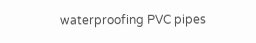waterproofing PVC pipes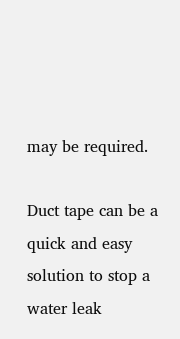may be required.

Duct tape can be a quick and easy solution to stop a water leak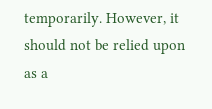temporarily. However, it should not be relied upon as a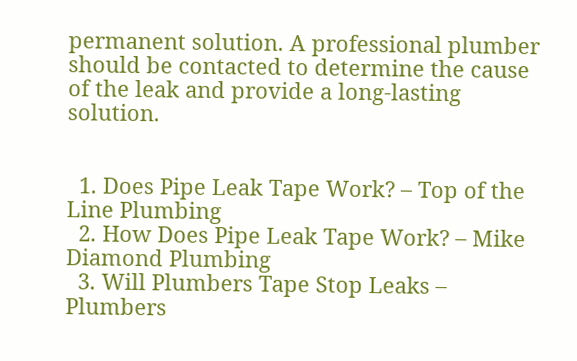permanent solution. A professional plumber should be contacted to determine the cause of the leak and provide a long-lasting solution.


  1. Does Pipe Leak Tape Work? – Top of the Line Plumbing
  2. How Does Pipe Leak Tape Work? – Mike Diamond Plumbing
  3. Will Plumbers Tape Stop Leaks – Plumbers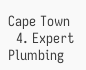Cape Town
  4. Expert Plumbing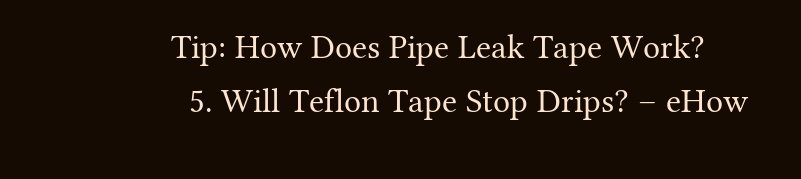Tip: How Does Pipe Leak Tape Work?
  5. Will Teflon Tape Stop Drips? – eHow